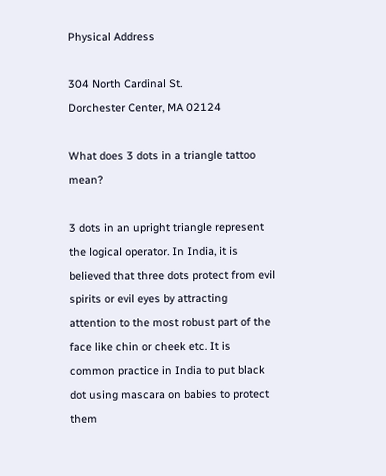Physical Address

304 North Cardinal St.
Dorchester Center, MA 02124

What does 3 dots in a triangle tattoo mean?

3 dots in an upright triangle represent the logical operator. In India, it is believed that three dots protect from evil spirits or evil eyes by attracting attention to the most robust part of the face like chin or cheek etc. It is common practice in India to put black dot using mascara on babies to protect them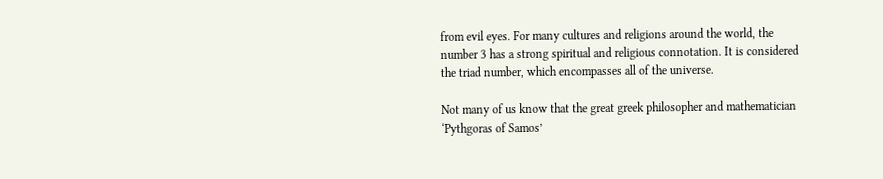from evil eyes. For many cultures and religions around the world, the number 3 has a strong spiritual and religious connotation. It is considered the triad number, which encompasses all of the universe.

Not many of us know that the great greek philosopher and mathematician ‘Pythgoras of Samos’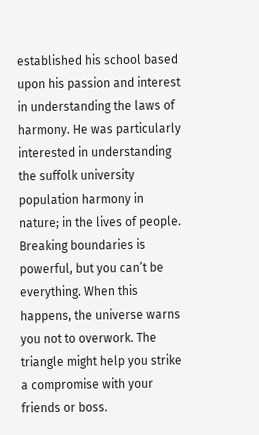established his school based upon his passion and interest in understanding the laws of harmony. He was particularly interested in understanding the suffolk university population harmony in nature; in the lives of people. Breaking boundaries is powerful, but you can’t be everything. When this happens, the universe warns you not to overwork. The triangle might help you strike a compromise with your friends or boss.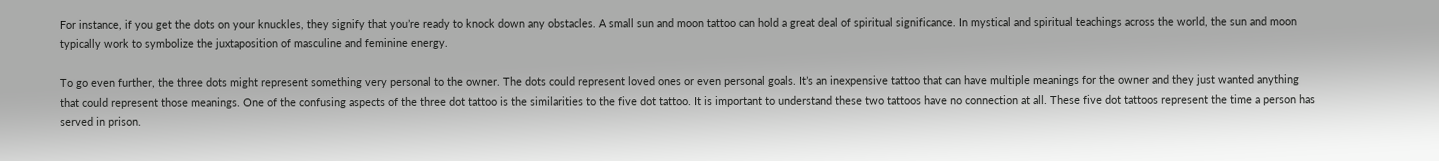For instance, if you get the dots on your knuckles, they signify that you’re ready to knock down any obstacles. A small sun and moon tattoo can hold a great deal of spiritual significance. In mystical and spiritual teachings across the world, the sun and moon typically work to symbolize the juxtaposition of masculine and feminine energy.

To go even further, the three dots might represent something very personal to the owner. The dots could represent loved ones or even personal goals. It’s an inexpensive tattoo that can have multiple meanings for the owner and they just wanted anything that could represent those meanings. One of the confusing aspects of the three dot tattoo is the similarities to the five dot tattoo. It is important to understand these two tattoos have no connection at all. These five dot tattoos represent the time a person has served in prison.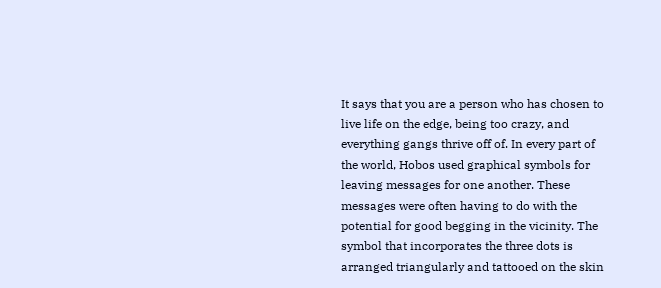It says that you are a person who has chosen to live life on the edge, being too crazy, and everything gangs thrive off of. In every part of the world, Hobos used graphical symbols for leaving messages for one another. These messages were often having to do with the potential for good begging in the vicinity. The symbol that incorporates the three dots is arranged triangularly and tattooed on the skin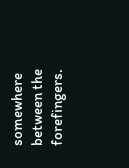somewhere between the forefingers.